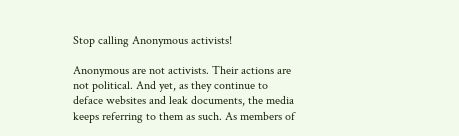Stop calling Anonymous activists!

Anonymous are not activists. Their actions are not political. And yet, as they continue to deface websites and leak documents, the media keeps referring to them as such. As members of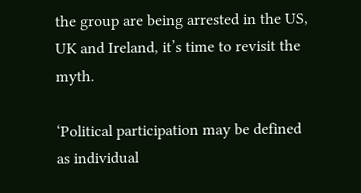the group are being arrested in the US, UK and Ireland, it’s time to revisit the myth.

‘Political participation may be defined as individual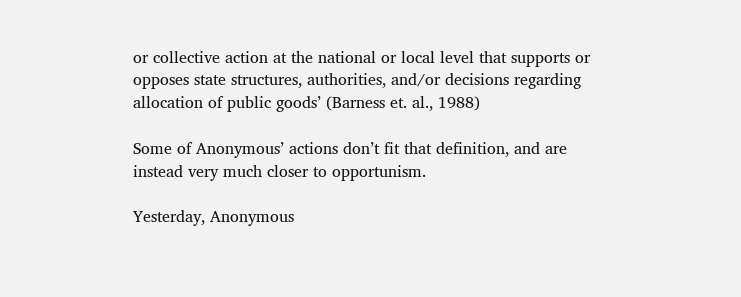or collective action at the national or local level that supports or opposes state structures, authorities, and/or decisions regarding allocation of public goods’ (Barness et. al., 1988)

Some of Anonymous’ actions don’t fit that definition, and are instead very much closer to opportunism.

Yesterday, Anonymous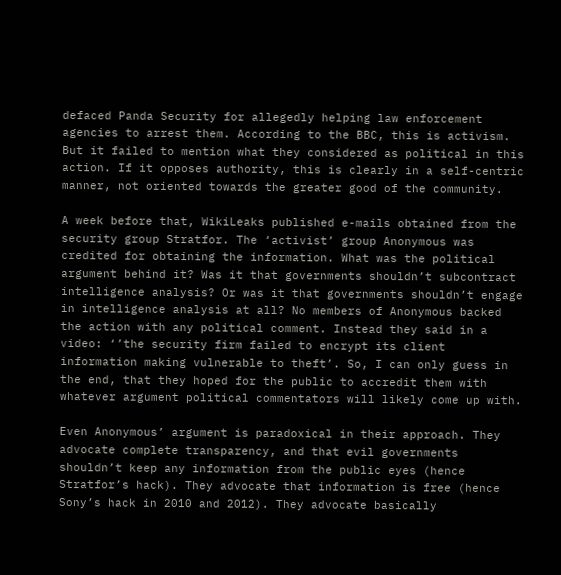defaced Panda Security for allegedly helping law enforcement agencies to arrest them. According to the BBC, this is activism. But it failed to mention what they considered as political in this action. If it opposes authority, this is clearly in a self-centric manner, not oriented towards the greater good of the community.

A week before that, WikiLeaks published e-mails obtained from the security group Stratfor. The ‘activist’ group Anonymous was credited for obtaining the information. What was the political argument behind it? Was it that governments shouldn’t subcontract intelligence analysis? Or was it that governments shouldn’t engage in intelligence analysis at all? No members of Anonymous backed the action with any political comment. Instead they said in a video: ‘’the security firm failed to encrypt its client information making vulnerable to theft’. So, I can only guess in the end, that they hoped for the public to accredit them with whatever argument political commentators will likely come up with.

Even Anonymous’ argument is paradoxical in their approach. They advocate complete transparency, and that evil governments shouldn’t keep any information from the public eyes (hence Stratfor’s hack). They advocate that information is free (hence Sony’s hack in 2010 and 2012). They advocate basically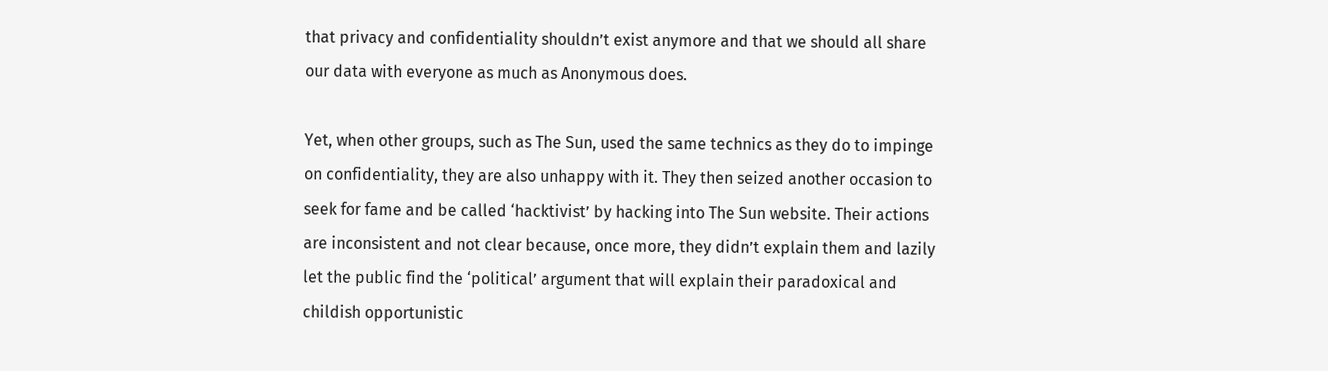that privacy and confidentiality shouldn’t exist anymore and that we should all share our data with everyone as much as Anonymous does.

Yet, when other groups, such as The Sun, used the same technics as they do to impinge on confidentiality, they are also unhappy with it. They then seized another occasion to seek for fame and be called ‘hacktivist’ by hacking into The Sun website. Their actions are inconsistent and not clear because, once more, they didn’t explain them and lazily let the public find the ‘political’ argument that will explain their paradoxical and childish opportunistic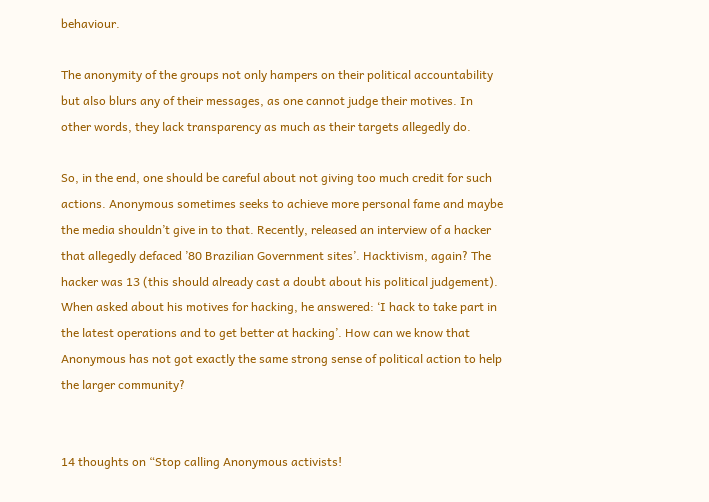behaviour.

The anonymity of the groups not only hampers on their political accountability but also blurs any of their messages, as one cannot judge their motives. In other words, they lack transparency as much as their targets allegedly do.

So, in the end, one should be careful about not giving too much credit for such actions. Anonymous sometimes seeks to achieve more personal fame and maybe the media shouldn’t give in to that. Recently, released an interview of a hacker that allegedly defaced ’80 Brazilian Government sites’. Hacktivism, again? The hacker was 13 (this should already cast a doubt about his political judgement). When asked about his motives for hacking, he answered: ‘I hack to take part in the latest operations and to get better at hacking’. How can we know that Anonymous has not got exactly the same strong sense of political action to help the larger community?


14 thoughts on “Stop calling Anonymous activists!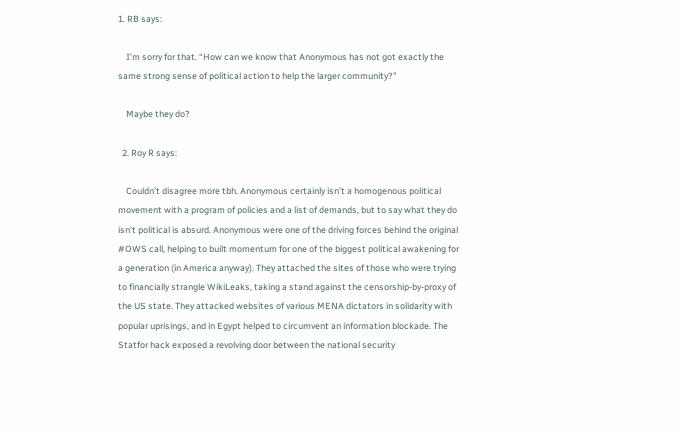1. RB says:

    I’m sorry for that. “How can we know that Anonymous has not got exactly the same strong sense of political action to help the larger community?”

    Maybe they do?

  2. Roy R says:

    Couldn’t disagree more tbh. Anonymous certainly isn’t a homogenous political movement with a program of policies and a list of demands, but to say what they do isn’t political is absurd. Anonymous were one of the driving forces behind the original #OWS call, helping to built momentum for one of the biggest political awakening for a generation (in America anyway). They attached the sites of those who were trying to financially strangle WikiLeaks, taking a stand against the censorship-by-proxy of the US state. They attacked websites of various MENA dictators in solidarity with popular uprisings, and in Egypt helped to circumvent an information blockade. The Statfor hack exposed a revolving door between the national security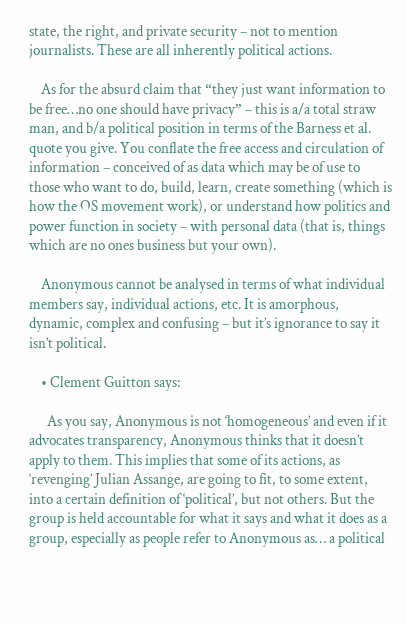state, the right, and private security – not to mention journalists. These are all inherently political actions.

    As for the absurd claim that “they just want information to be free…no one should have privacy” – this is a/a total straw man, and b/a political position in terms of the Barness et al. quote you give. You conflate the free access and circulation of information – conceived of as data which may be of use to those who want to do, build, learn, create something (which is how the OS movement work), or understand how politics and power function in society – with personal data (that is, things which are no ones business but your own).

    Anonymous cannot be analysed in terms of what individual members say, individual actions, etc. It is amorphous, dynamic, complex and confusing – but it’s ignorance to say it isn’t political.

    • Clement Guitton says:

      As you say, Anonymous is not ‘homogeneous’ and even if it advocates transparency, Anonymous thinks that it doesn’t apply to them. This implies that some of its actions, as ‘revenging’ Julian Assange, are going to fit, to some extent, into a certain definition of ‘political’, but not others. But the group is held accountable for what it says and what it does as a group, especially as people refer to Anonymous as… a political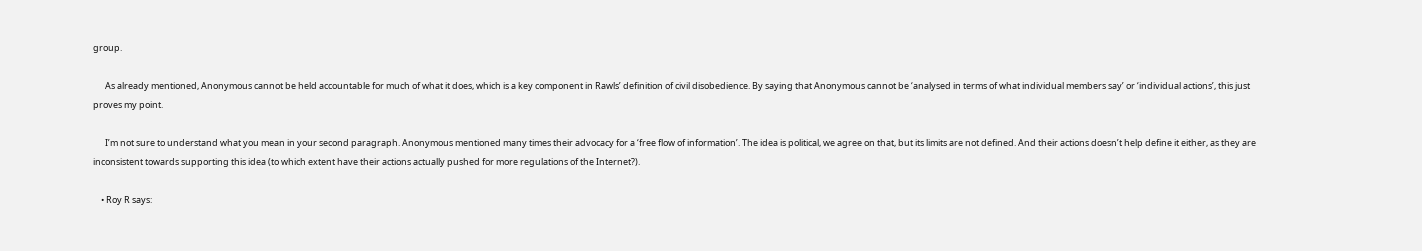group.

      As already mentioned, Anonymous cannot be held accountable for much of what it does, which is a key component in Rawls’ definition of civil disobedience. By saying that Anonymous cannot be ‘analysed in terms of what individual members say’ or ‘individual actions’, this just proves my point.

      I’m not sure to understand what you mean in your second paragraph. Anonymous mentioned many times their advocacy for a ‘free flow of information’. The idea is political, we agree on that, but its limits are not defined. And their actions doesn’t help define it either, as they are inconsistent towards supporting this idea (to which extent have their actions actually pushed for more regulations of the Internet?).

    • Roy R says: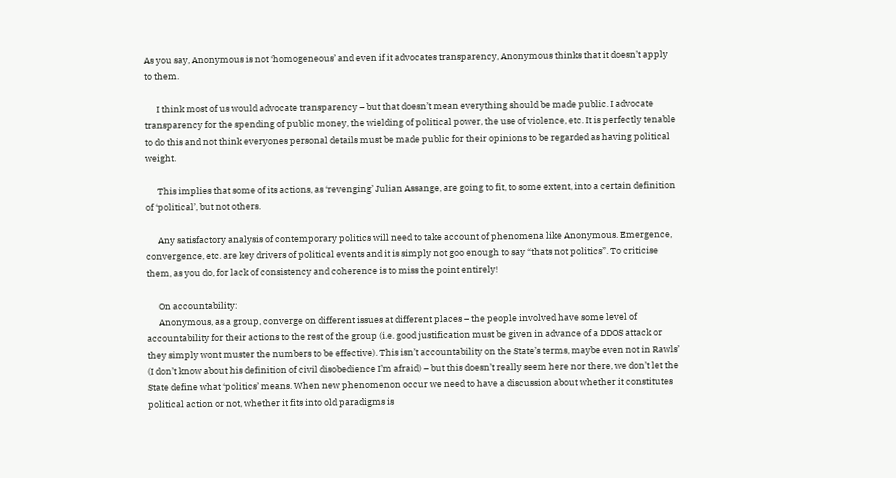As you say, Anonymous is not ‘homogeneous’ and even if it advocates transparency, Anonymous thinks that it doesn’t apply to them.

      I think most of us would advocate transparency – but that doesn’t mean everything should be made public. I advocate transparency for the spending of public money, the wielding of political power, the use of violence, etc. It is perfectly tenable to do this and not think everyones personal details must be made public for their opinions to be regarded as having political weight.

      This implies that some of its actions, as ‘revenging’ Julian Assange, are going to fit, to some extent, into a certain definition of ‘political’, but not others.

      Any satisfactory analysis of contemporary politics will need to take account of phenomena like Anonymous. Emergence, convergence, etc. are key drivers of political events and it is simply not goo enough to say “thats not politics”. To criticise them, as you do, for lack of consistency and coherence is to miss the point entirely!

      On accountability:
      Anonymous, as a group, converge on different issues at different places – the people involved have some level of accountability for their actions to the rest of the group (i.e. good justification must be given in advance of a DDOS attack or they simply wont muster the numbers to be effective). This isn’t accountability on the State’s terms, maybe even not in Rawls’ (I don’t know about his definition of civil disobedience I’m afraid) – but this doesn’t really seem here nor there, we don’t let the State define what ‘politics’ means. When new phenomenon occur we need to have a discussion about whether it constitutes political action or not, whether it fits into old paradigms is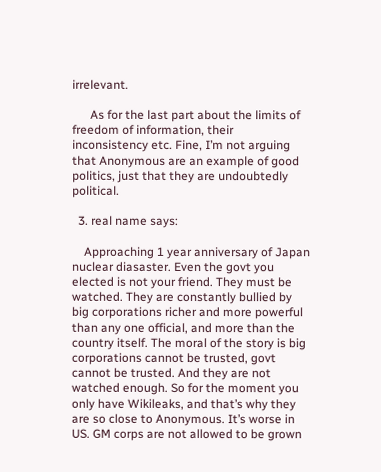irrelevant.

      As for the last part about the limits of freedom of information, their inconsistency etc. Fine, I’m not arguing that Anonymous are an example of good politics, just that they are undoubtedly political.

  3. real name says:

    Approaching 1 year anniversary of Japan nuclear diasaster. Even the govt you elected is not your friend. They must be watched. They are constantly bullied by big corporations richer and more powerful than any one official, and more than the country itself. The moral of the story is big corporations cannot be trusted, govt cannot be trusted. And they are not watched enough. So for the moment you only have Wikileaks, and that’s why they are so close to Anonymous. It’s worse in US. GM corps are not allowed to be grown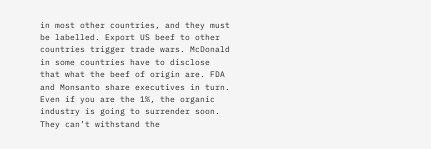in most other countries, and they must be labelled. Export US beef to other countries trigger trade wars. McDonald in some countries have to disclose that what the beef of origin are. FDA and Monsanto share executives in turn. Even if you are the 1%, the organic industry is going to surrender soon. They can’t withstand the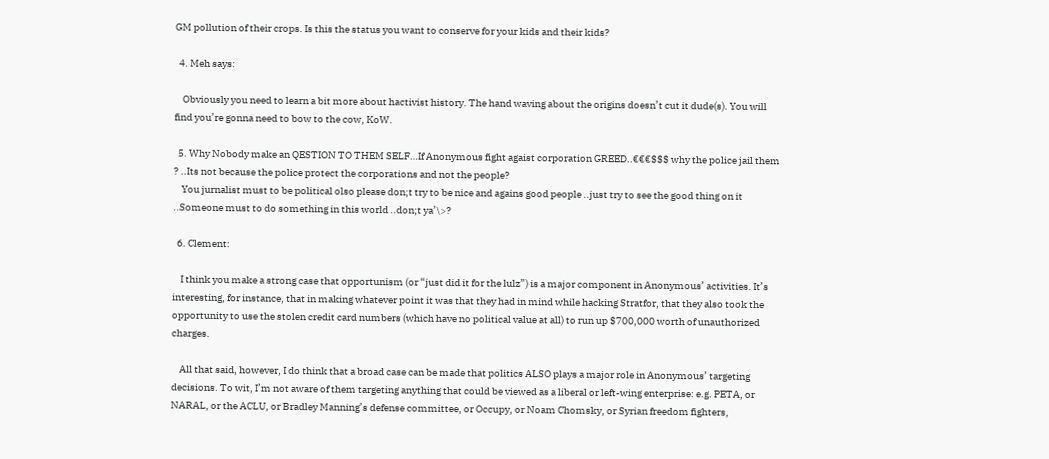GM pollution of their crops. Is this the status you want to conserve for your kids and their kids?

  4. Meh says:

    Obviously you need to learn a bit more about hactivist history. The hand waving about the origins doesn’t cut it dude(s). You will find you’re gonna need to bow to the cow, KoW.

  5. Why Nobody make an QESTION TO THEM SELF…If Anonymous fight agaist corporation GREED..€€€$$$ why the police jail them ? ..Its not because the police protect the corporations and not the people?
    You jurnalist must to be political olso please don;t try to be nice and agains good people ..just try to see the good thing on it ..Someone must to do something in this world ..don;t ya’\>?

  6. Clement:

    I think you make a strong case that opportunism (or “just did it for the lulz”) is a major component in Anonymous’ activities. It’s interesting, for instance, that in making whatever point it was that they had in mind while hacking Stratfor, that they also took the opportunity to use the stolen credit card numbers (which have no political value at all) to run up $700,000 worth of unauthorized charges.

    All that said, however, I do think that a broad case can be made that politics ALSO plays a major role in Anonymous’ targeting decisions. To wit, I’m not aware of them targeting anything that could be viewed as a liberal or left-wing enterprise: e.g. PETA, or NARAL, or the ACLU, or Bradley Manning’s defense committee, or Occupy, or Noam Chomsky, or Syrian freedom fighters,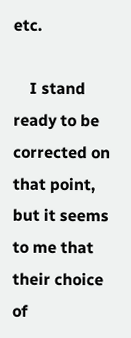etc.

    I stand ready to be corrected on that point, but it seems to me that their choice of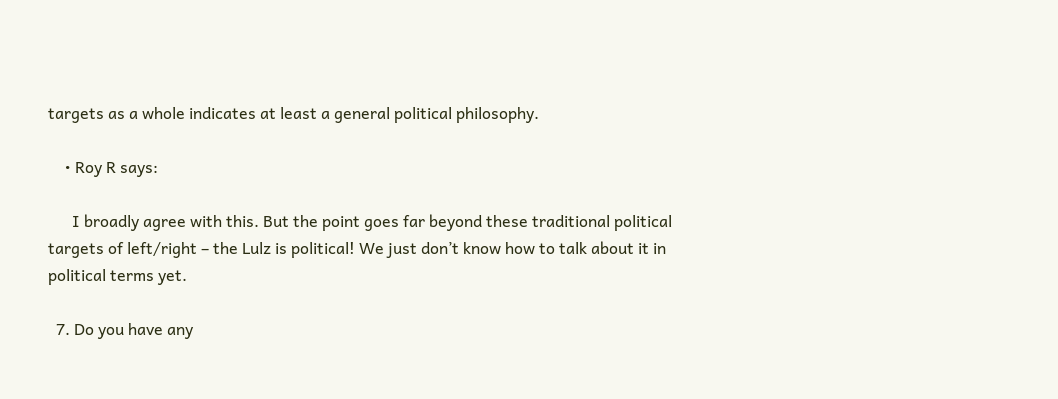targets as a whole indicates at least a general political philosophy.

    • Roy R says:

      I broadly agree with this. But the point goes far beyond these traditional political targets of left/right – the Lulz is political! We just don’t know how to talk about it in political terms yet.

  7. Do you have any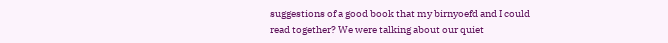suggestions of a good book that my birnyoefd and I could read together? We were talking about our quiet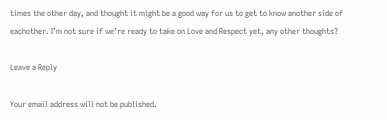times the other day, and thought it might be a good way for us to get to know another side of eachother. I’m not sure if we’re ready to take on Love and Respect yet, any other thoughts?

Leave a Reply

Your email address will not be published.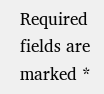Required fields are marked *